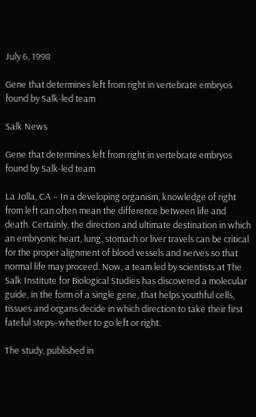July 6, 1998

Gene that determines left from right in vertebrate embryos found by Salk-led team

Salk News

Gene that determines left from right in vertebrate embryos found by Salk-led team

La Jolla, CA – In a developing organism, knowledge of right from left can often mean the difference between life and death. Certainly, the direction and ultimate destination in which an embryonic heart, lung, stomach or liver travels can be critical for the proper alignment of blood vessels and nerves so that normal life may proceed. Now, a team led by scientists at The Salk Institute for Biological Studies has discovered a molecular guide, in the form of a single gene, that helps youthful cells, tissues and organs decide in which direction to take their first fateful steps–whether to go left or right.

The study, published in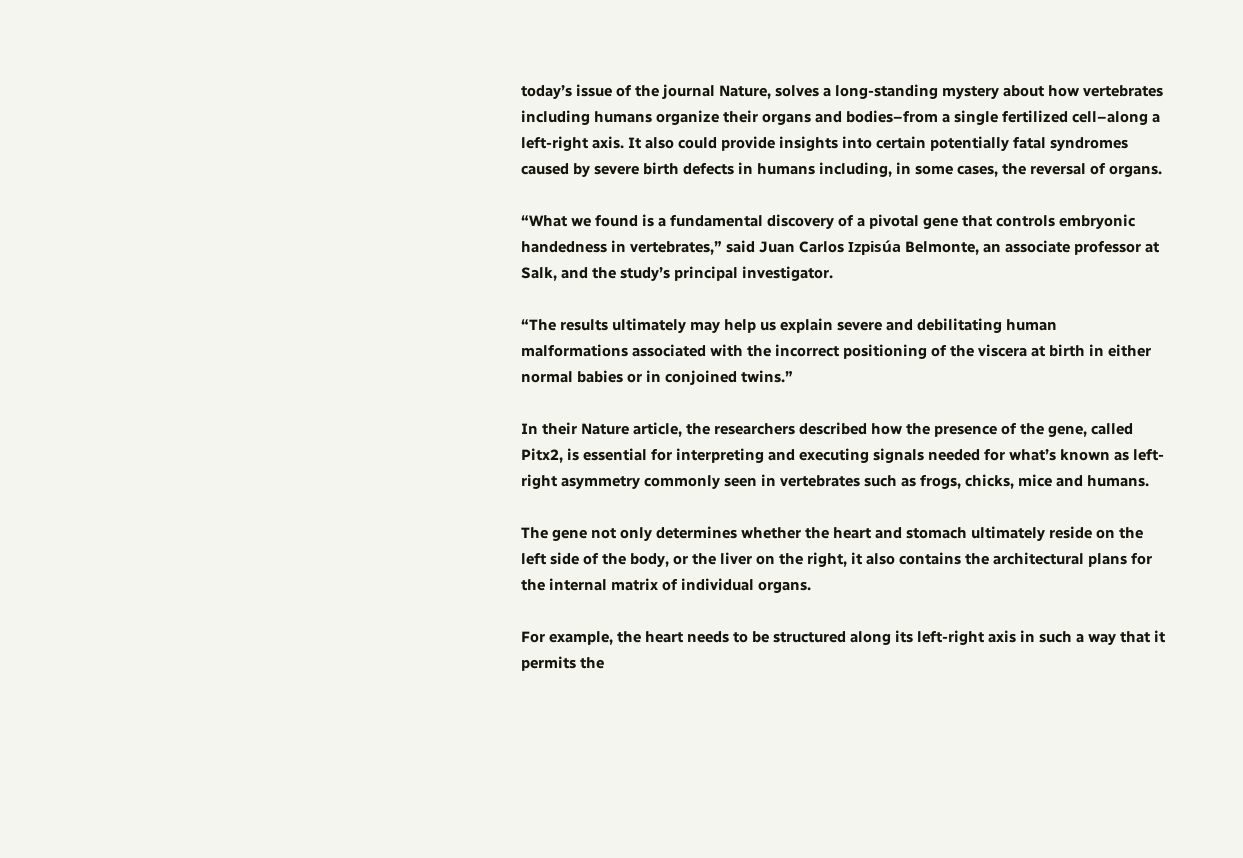today’s issue of the journal Nature, solves a long-standing mystery about how vertebrates including humans organize their organs and bodies–from a single fertilized cell–along a left-right axis. It also could provide insights into certain potentially fatal syndromes caused by severe birth defects in humans including, in some cases, the reversal of organs.

“What we found is a fundamental discovery of a pivotal gene that controls embryonic handedness in vertebrates,” said Juan Carlos Izpisúa Belmonte, an associate professor at Salk, and the study’s principal investigator.

“The results ultimately may help us explain severe and debilitating human malformations associated with the incorrect positioning of the viscera at birth in either normal babies or in conjoined twins.”

In their Nature article, the researchers described how the presence of the gene, called Pitx2, is essential for interpreting and executing signals needed for what’s known as left-right asymmetry commonly seen in vertebrates such as frogs, chicks, mice and humans.

The gene not only determines whether the heart and stomach ultimately reside on the left side of the body, or the liver on the right, it also contains the architectural plans for the internal matrix of individual organs.

For example, the heart needs to be structured along its left-right axis in such a way that it permits the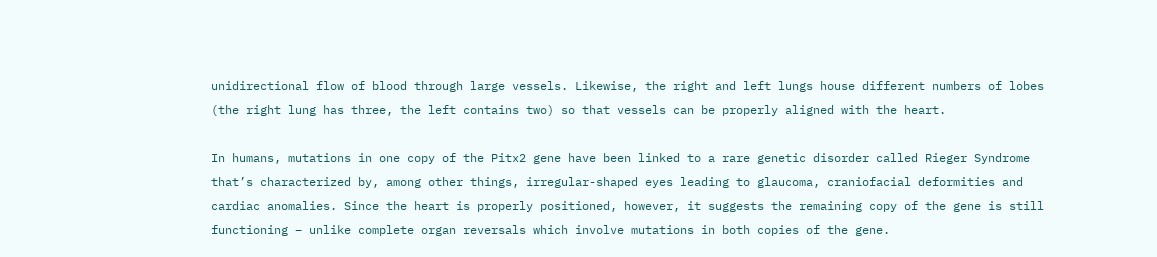unidirectional flow of blood through large vessels. Likewise, the right and left lungs house different numbers of lobes (the right lung has three, the left contains two) so that vessels can be properly aligned with the heart.

In humans, mutations in one copy of the Pitx2 gene have been linked to a rare genetic disorder called Rieger Syndrome that’s characterized by, among other things, irregular-shaped eyes leading to glaucoma, craniofacial deformities and cardiac anomalies. Since the heart is properly positioned, however, it suggests the remaining copy of the gene is still functioning – unlike complete organ reversals which involve mutations in both copies of the gene.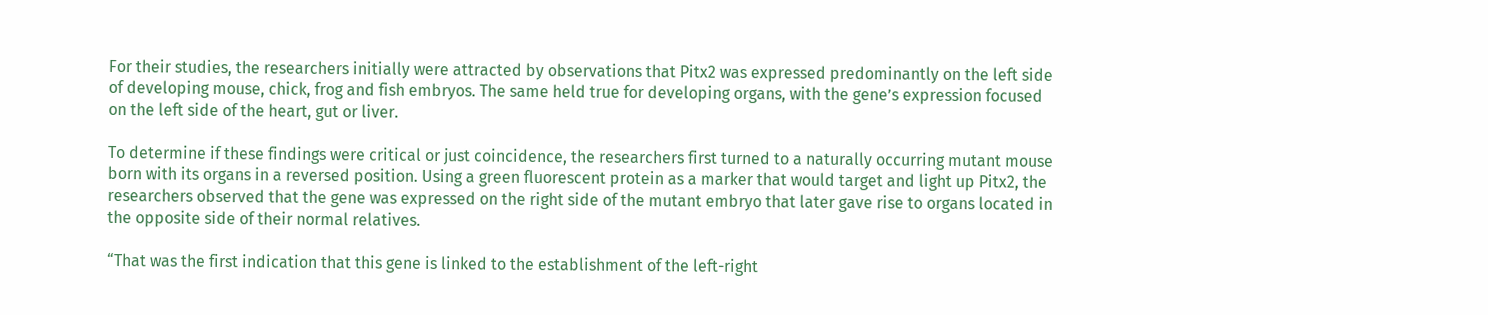For their studies, the researchers initially were attracted by observations that Pitx2 was expressed predominantly on the left side of developing mouse, chick, frog and fish embryos. The same held true for developing organs, with the gene’s expression focused on the left side of the heart, gut or liver.

To determine if these findings were critical or just coincidence, the researchers first turned to a naturally occurring mutant mouse born with its organs in a reversed position. Using a green fluorescent protein as a marker that would target and light up Pitx2, the researchers observed that the gene was expressed on the right side of the mutant embryo that later gave rise to organs located in the opposite side of their normal relatives.

“That was the first indication that this gene is linked to the establishment of the left-right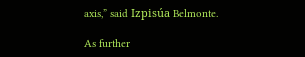axis,” said Izpisúa Belmonte.

As further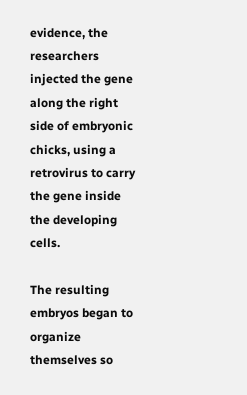evidence, the researchers injected the gene along the right side of embryonic chicks, using a retrovirus to carry the gene inside the developing cells.

The resulting embryos began to organize themselves so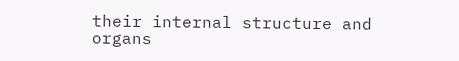their internal structure and organs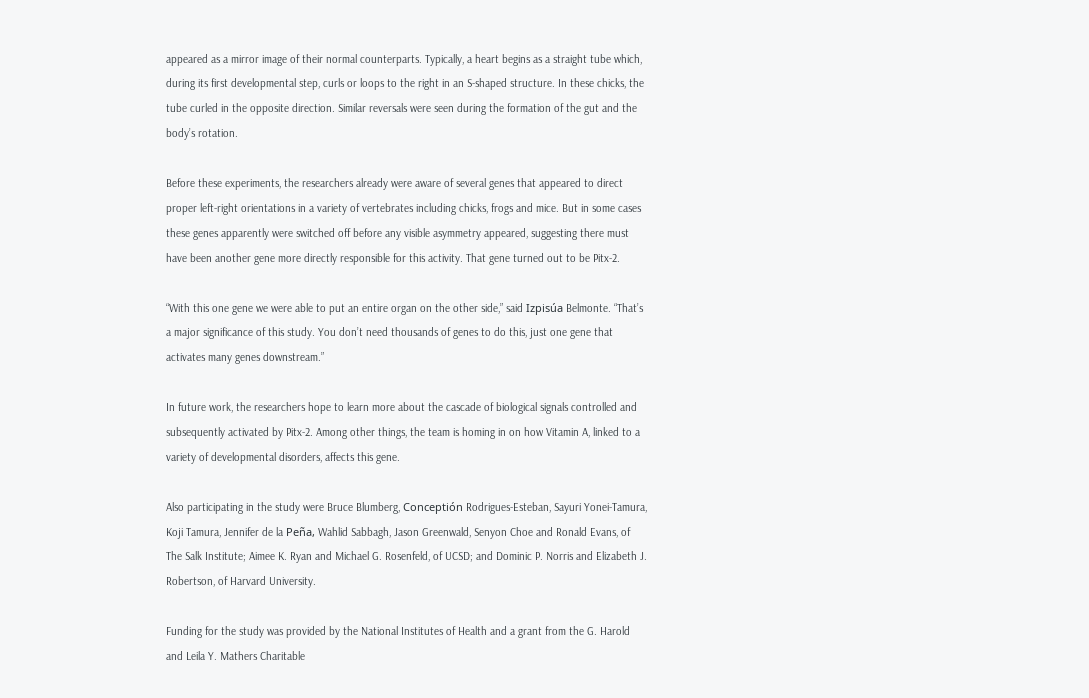appeared as a mirror image of their normal counterparts. Typically, a heart begins as a straight tube which, during its first developmental step, curls or loops to the right in an S-shaped structure. In these chicks, the tube curled in the opposite direction. Similar reversals were seen during the formation of the gut and the body’s rotation.

Before these experiments, the researchers already were aware of several genes that appeared to direct proper left-right orientations in a variety of vertebrates including chicks, frogs and mice. But in some cases these genes apparently were switched off before any visible asymmetry appeared, suggesting there must have been another gene more directly responsible for this activity. That gene turned out to be Pitx-2.

“With this one gene we were able to put an entire organ on the other side,” said Izpisúa Belmonte. “That’s a major significance of this study. You don’t need thousands of genes to do this, just one gene that activates many genes downstream.”

In future work, the researchers hope to learn more about the cascade of biological signals controlled and subsequently activated by Pitx-2. Among other things, the team is homing in on how Vitamin A, linked to a variety of developmental disorders, affects this gene.

Also participating in the study were Bruce Blumberg, Conceptión Rodrigues-Esteban, Sayuri Yonei-Tamura, Koji Tamura, Jennifer de la Peña, Wahlid Sabbagh, Jason Greenwald, Senyon Choe and Ronald Evans, of The Salk Institute; Aimee K. Ryan and Michael G. Rosenfeld, of UCSD; and Dominic P. Norris and Elizabeth J. Robertson, of Harvard University.

Funding for the study was provided by the National Institutes of Health and a grant from the G. Harold and Leila Y. Mathers Charitable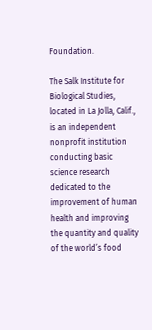Foundation.

The Salk Institute for Biological Studies, located in La Jolla, Calif., is an independent nonprofit institution conducting basic science research dedicated to the improvement of human health and improving the quantity and quality of the world’s food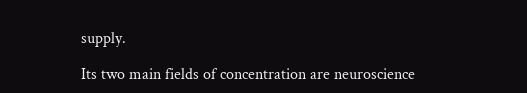supply.

Its two main fields of concentration are neuroscience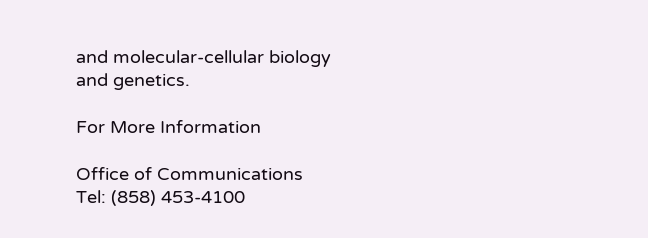and molecular-cellular biology and genetics.

For More Information

Office of Communications
Tel: (858) 453-4100